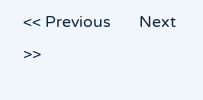<< Previous       Next >>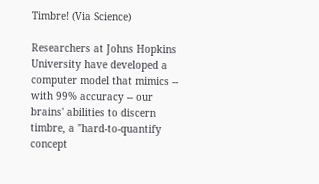Timbre! (Via Science)

Researchers at Johns Hopkins University have developed a computer model that mimics -- with 99% accuracy -- our brains' abilities to discern timbre, a "hard-to-quantify concept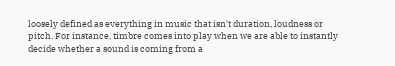loosely defined as everything in music that isn't duration, loudness or pitch. For instance, timbre comes into play when we are able to instantly decide whether a sound is coming from a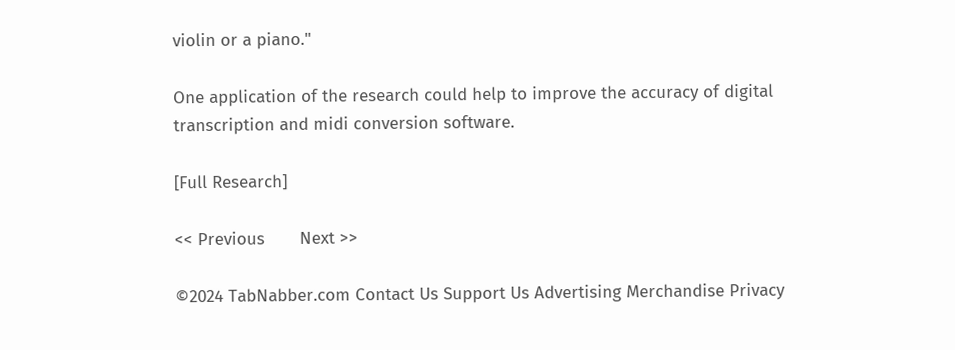violin or a piano."

One application of the research could help to improve the accuracy of digital transcription and midi conversion software.

[Full Research]

<< Previous       Next >>

©2024 TabNabber.com Contact Us Support Us Advertising Merchandise Privacy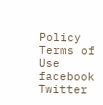Policy Terms of Use facebook Twitter